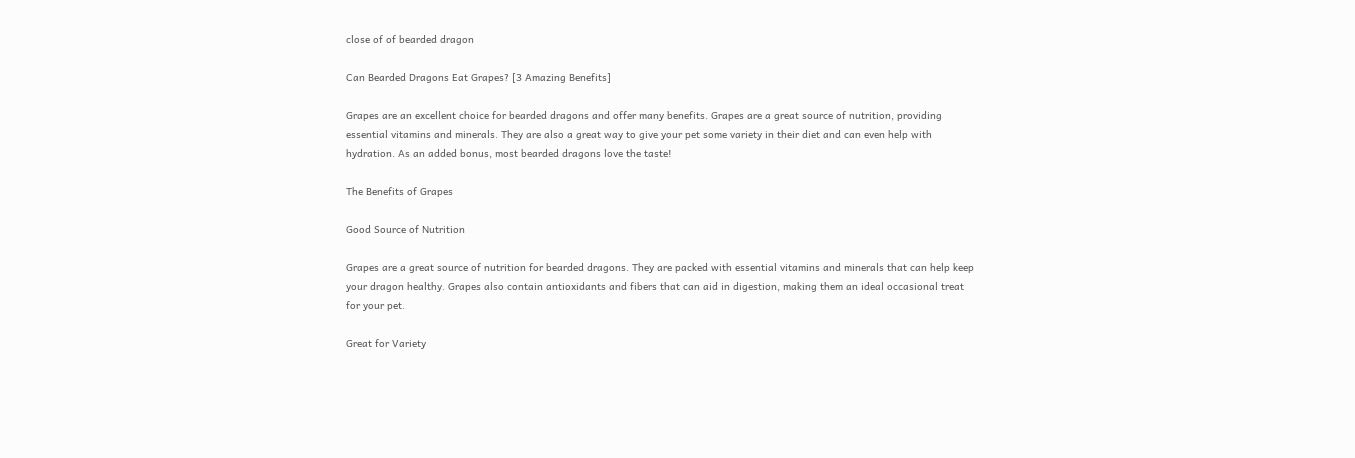close of of bearded dragon

Can Bearded Dragons Eat Grapes? [3 Amazing Benefits]

Grapes are an excellent choice for bearded dragons and offer many benefits. Grapes are a great source of nutrition, providing essential vitamins and minerals. They are also a great way to give your pet some variety in their diet and can even help with hydration. As an added bonus, most bearded dragons love the taste!

The Benefits of Grapes

Good Source of Nutrition

Grapes are a great source of nutrition for bearded dragons. They are packed with essential vitamins and minerals that can help keep your dragon healthy. Grapes also contain antioxidants and fibers that can aid in digestion, making them an ideal occasional treat for your pet.

Great for Variety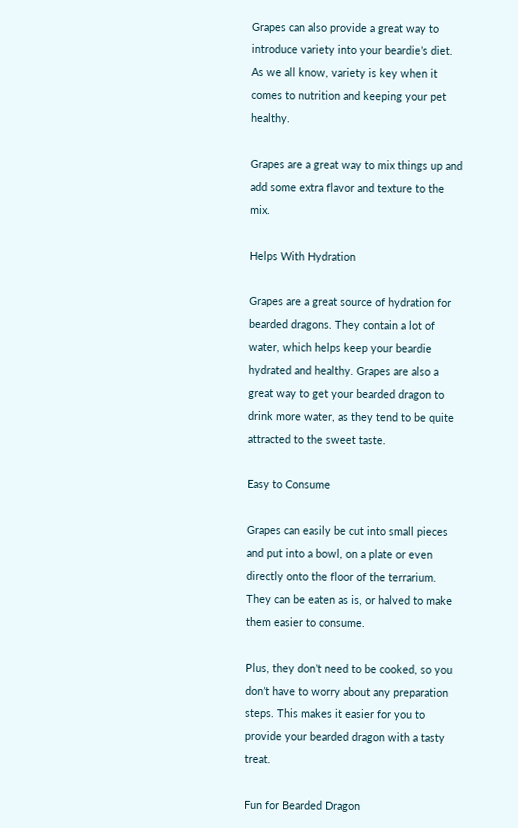Grapes can also provide a great way to introduce variety into your beardie’s diet. As we all know, variety is key when it comes to nutrition and keeping your pet healthy.

Grapes are a great way to mix things up and add some extra flavor and texture to the mix.

Helps With Hydration

Grapes are a great source of hydration for bearded dragons. They contain a lot of water, which helps keep your beardie hydrated and healthy. Grapes are also a great way to get your bearded dragon to drink more water, as they tend to be quite attracted to the sweet taste.

Easy to Consume

Grapes can easily be cut into small pieces and put into a bowl, on a plate or even directly onto the floor of the terrarium. They can be eaten as is, or halved to make them easier to consume.

Plus, they don’t need to be cooked, so you don’t have to worry about any preparation steps. This makes it easier for you to provide your bearded dragon with a tasty treat.

Fun for Bearded Dragon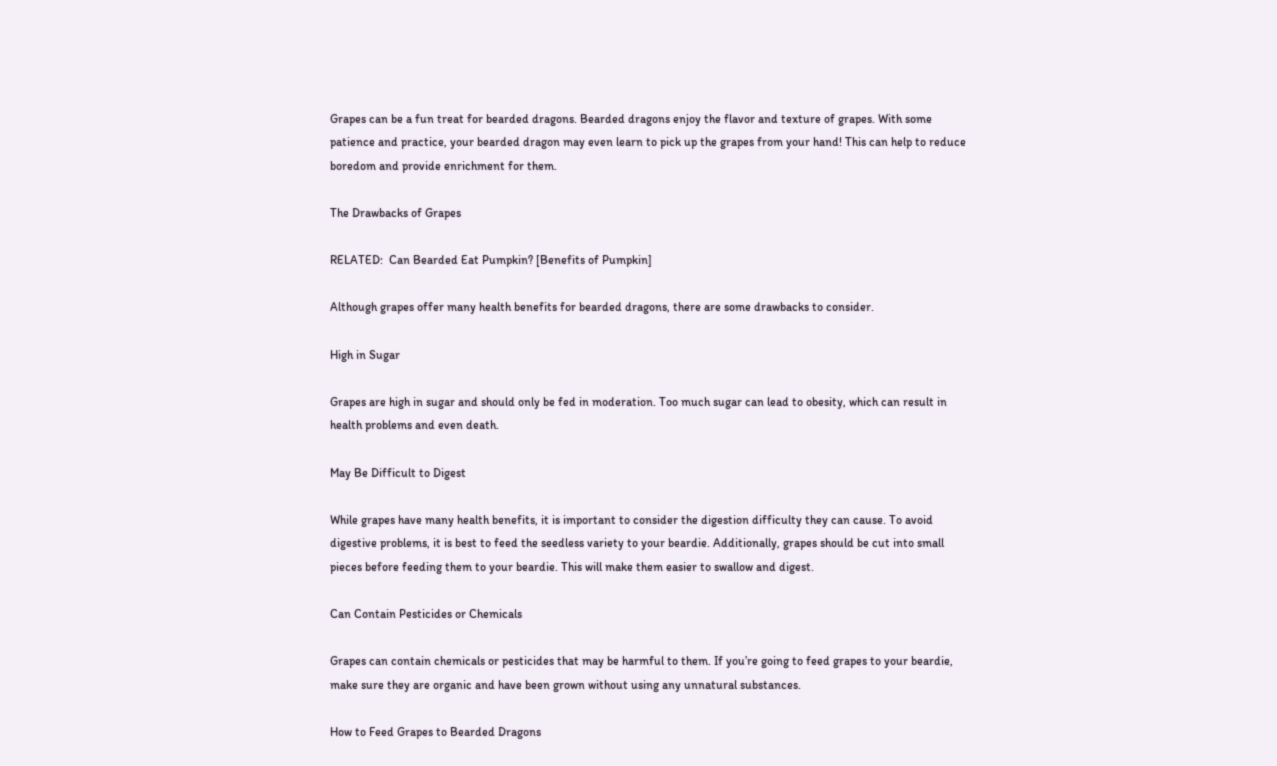Grapes can be a fun treat for bearded dragons. Bearded dragons enjoy the flavor and texture of grapes. With some patience and practice, your bearded dragon may even learn to pick up the grapes from your hand! This can help to reduce boredom and provide enrichment for them.

The Drawbacks of Grapes

RELATED:  Can Bearded Eat Pumpkin? [Benefits of Pumpkin]

Although grapes offer many health benefits for bearded dragons, there are some drawbacks to consider.

High in Sugar

Grapes are high in sugar and should only be fed in moderation. Too much sugar can lead to obesity, which can result in health problems and even death.

May Be Difficult to Digest

While grapes have many health benefits, it is important to consider the digestion difficulty they can cause. To avoid digestive problems, it is best to feed the seedless variety to your beardie. Additionally, grapes should be cut into small pieces before feeding them to your beardie. This will make them easier to swallow and digest.

Can Contain Pesticides or Chemicals

Grapes can contain chemicals or pesticides that may be harmful to them. If you’re going to feed grapes to your beardie, make sure they are organic and have been grown without using any unnatural substances.

How to Feed Grapes to Bearded Dragons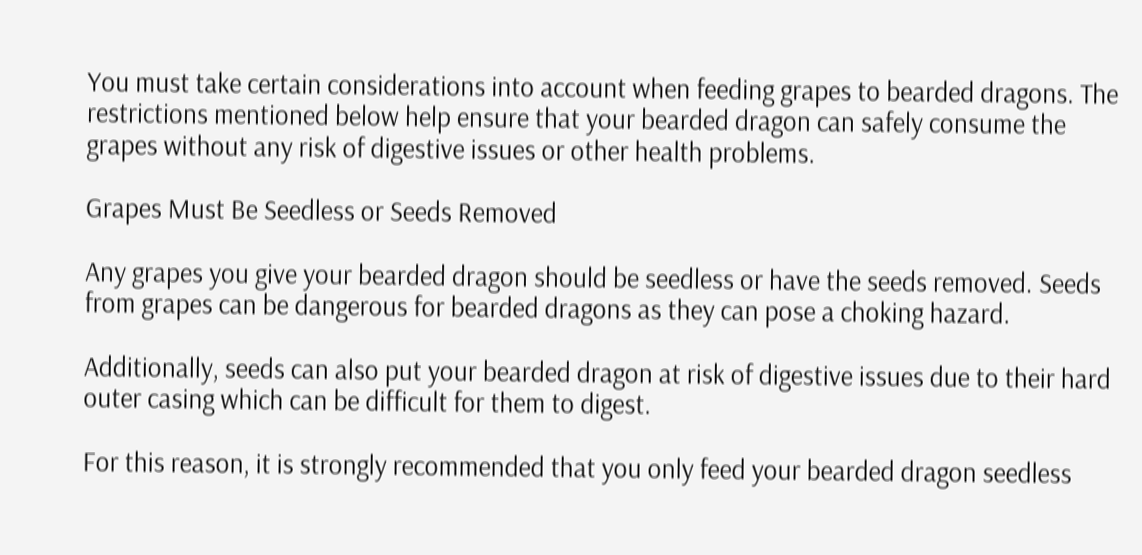You must take certain considerations into account when feeding grapes to bearded dragons. The restrictions mentioned below help ensure that your bearded dragon can safely consume the grapes without any risk of digestive issues or other health problems.

Grapes Must Be Seedless or Seeds Removed

Any grapes you give your bearded dragon should be seedless or have the seeds removed. Seeds from grapes can be dangerous for bearded dragons as they can pose a choking hazard.

Additionally, seeds can also put your bearded dragon at risk of digestive issues due to their hard outer casing which can be difficult for them to digest.

For this reason, it is strongly recommended that you only feed your bearded dragon seedless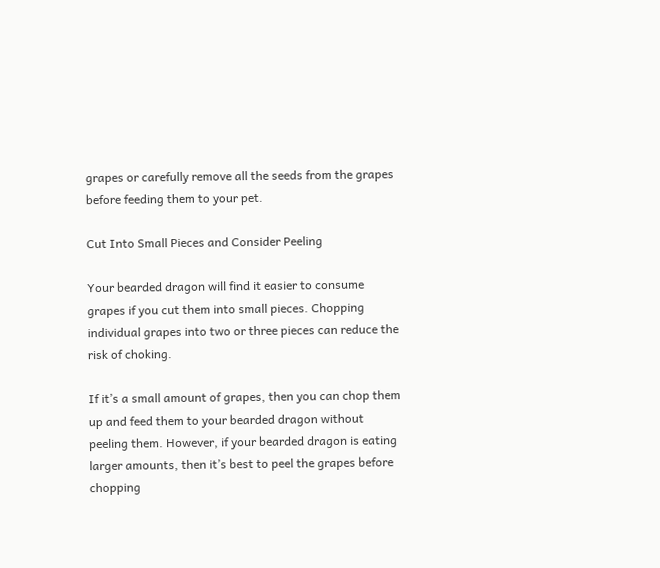grapes or carefully remove all the seeds from the grapes before feeding them to your pet.

Cut Into Small Pieces and Consider Peeling

Your bearded dragon will find it easier to consume grapes if you cut them into small pieces. Chopping individual grapes into two or three pieces can reduce the risk of choking.

If it’s a small amount of grapes, then you can chop them up and feed them to your bearded dragon without peeling them. However, if your bearded dragon is eating larger amounts, then it’s best to peel the grapes before chopping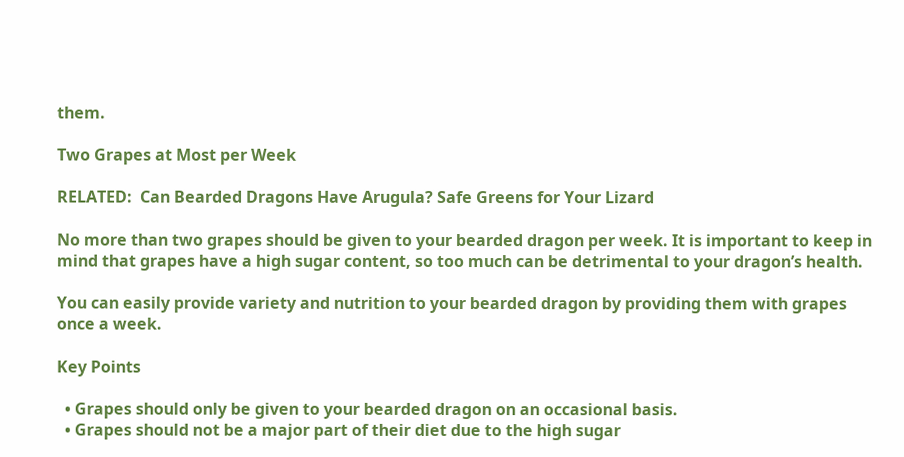them.

Two Grapes at Most per Week

RELATED:  Can Bearded Dragons Have Arugula? Safe Greens for Your Lizard

No more than two grapes should be given to your bearded dragon per week. It is important to keep in mind that grapes have a high sugar content, so too much can be detrimental to your dragon’s health.

You can easily provide variety and nutrition to your bearded dragon by providing them with grapes once a week.

Key Points

  • Grapes should only be given to your bearded dragon on an occasional basis.
  • Grapes should not be a major part of their diet due to the high sugar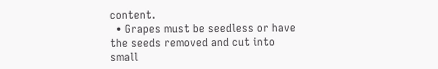content.
  • Grapes must be seedless or have the seeds removed and cut into small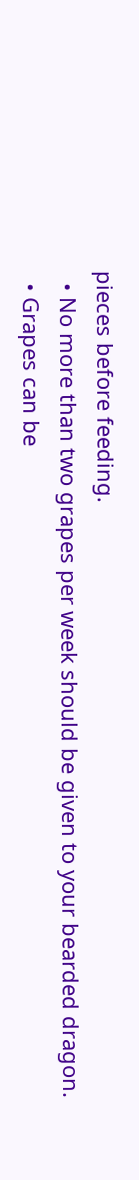pieces before feeding.
  • No more than two grapes per week should be given to your bearded dragon.
  • Grapes can be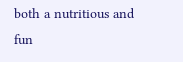both a nutritious and fun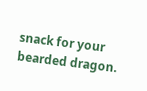snack for your bearded dragon.